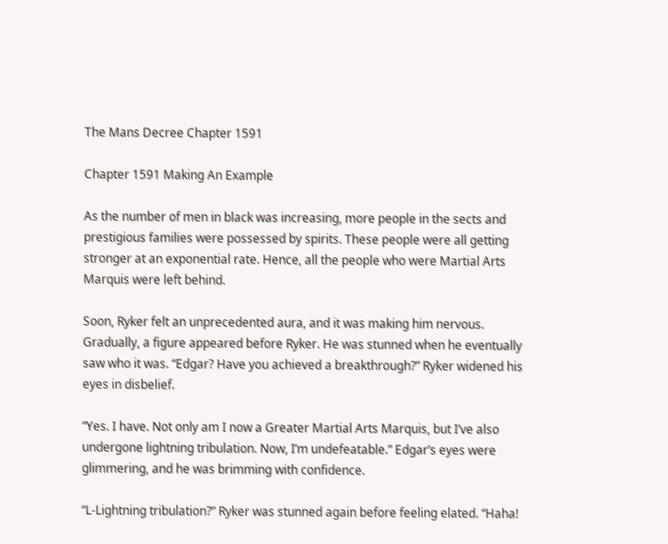The Mans Decree Chapter 1591

Chapter 1591 Making An Example

As the number of men in black was increasing, more people in the sects and prestigious families were possessed by spirits. These people were all getting stronger at an exponential rate. Hence, all the people who were Martial Arts Marquis were left behind.

Soon, Ryker felt an unprecedented aura, and it was making him nervous. Gradually, a figure appeared before Ryker. He was stunned when he eventually saw who it was. “Edgar? Have you achieved a breakthrough?” Ryker widened his eyes in disbelief.

“Yes. I have. Not only am I now a Greater Martial Arts Marquis, but I’ve also undergone lightning tribulation. Now, I’m undefeatable.” Edgar’s eyes were glimmering, and he was brimming with confidence.

“L-Lightning tribulation?” Ryker was stunned again before feeling elated. “Haha!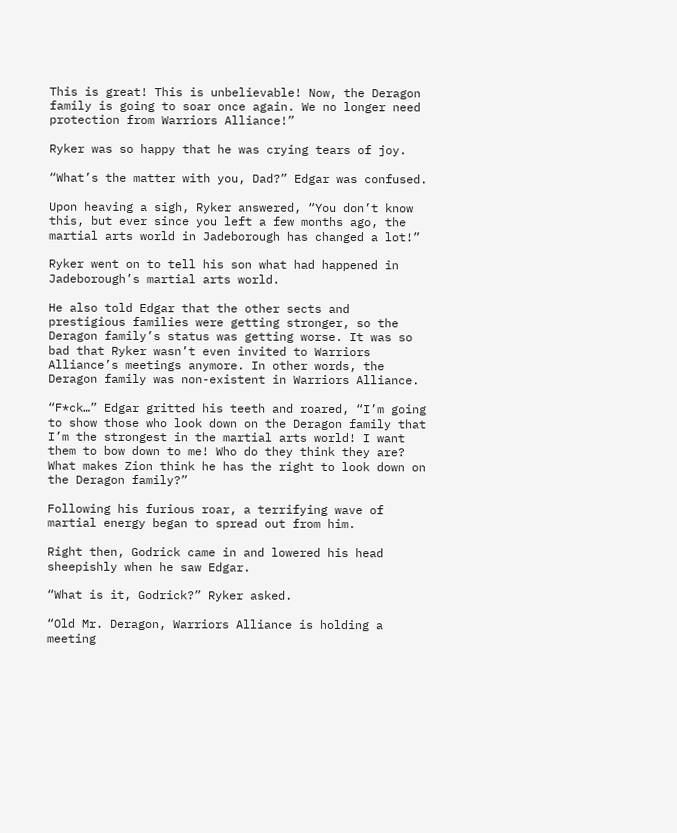This is great! This is unbelievable! Now, the Deragon family is going to soar once again. We no longer need protection from Warriors Alliance!”

Ryker was so happy that he was crying tears of joy.

“What’s the matter with you, Dad?” Edgar was confused.

Upon heaving a sigh, Ryker answered, “You don’t know this, but ever since you left a few months ago, the martial arts world in Jadeborough has changed a lot!”

Ryker went on to tell his son what had happened in Jadeborough’s martial arts world.

He also told Edgar that the other sects and prestigious families were getting stronger, so the Deragon family’s status was getting worse. It was so bad that Ryker wasn’t even invited to Warriors Alliance’s meetings anymore. In other words, the Deragon family was non-existent in Warriors Alliance.

“F*ck…” Edgar gritted his teeth and roared, “I’m going to show those who look down on the Deragon family that I’m the strongest in the martial arts world! I want them to bow down to me! Who do they think they are? What makes Zion think he has the right to look down on the Deragon family?”

Following his furious roar, a terrifying wave of martial energy began to spread out from him.

Right then, Godrick came in and lowered his head sheepishly when he saw Edgar.

“What is it, Godrick?” Ryker asked.

“Old Mr. Deragon, Warriors Alliance is holding a meeting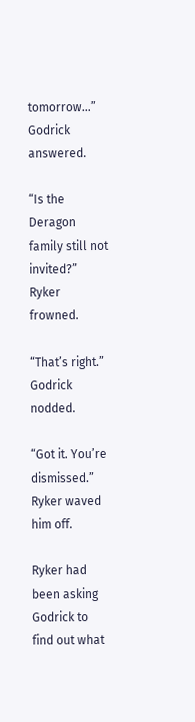tomorrow…” Godrick answered.

“Is the Deragon family still not invited?” Ryker frowned.

“That’s right.” Godrick nodded.

“Got it. You’re dismissed.” Ryker waved him off.

Ryker had been asking Godrick to find out what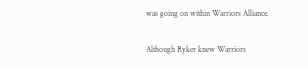was going on within Warriors Alliance.

Although Ryker knew Warriors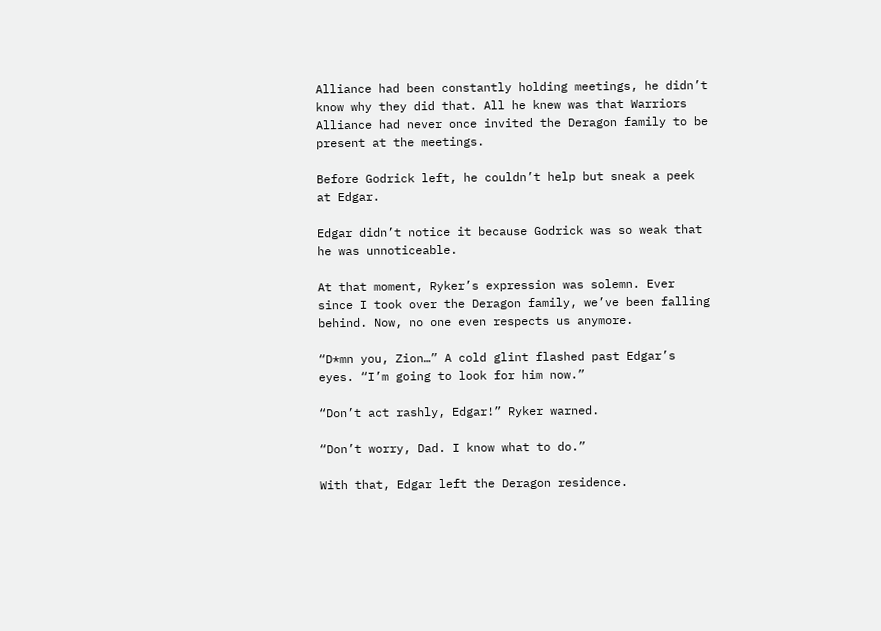Alliance had been constantly holding meetings, he didn’t know why they did that. All he knew was that Warriors Alliance had never once invited the Deragon family to be present at the meetings.

Before Godrick left, he couldn’t help but sneak a peek at Edgar.

Edgar didn’t notice it because Godrick was so weak that he was unnoticeable.

At that moment, Ryker’s expression was solemn. Ever since I took over the Deragon family, we’ve been falling behind. Now, no one even respects us anymore.

“D*mn you, Zion…” A cold glint flashed past Edgar’s eyes. “I’m going to look for him now.”

“Don’t act rashly, Edgar!” Ryker warned.

“Don’t worry, Dad. I know what to do.”

With that, Edgar left the Deragon residence.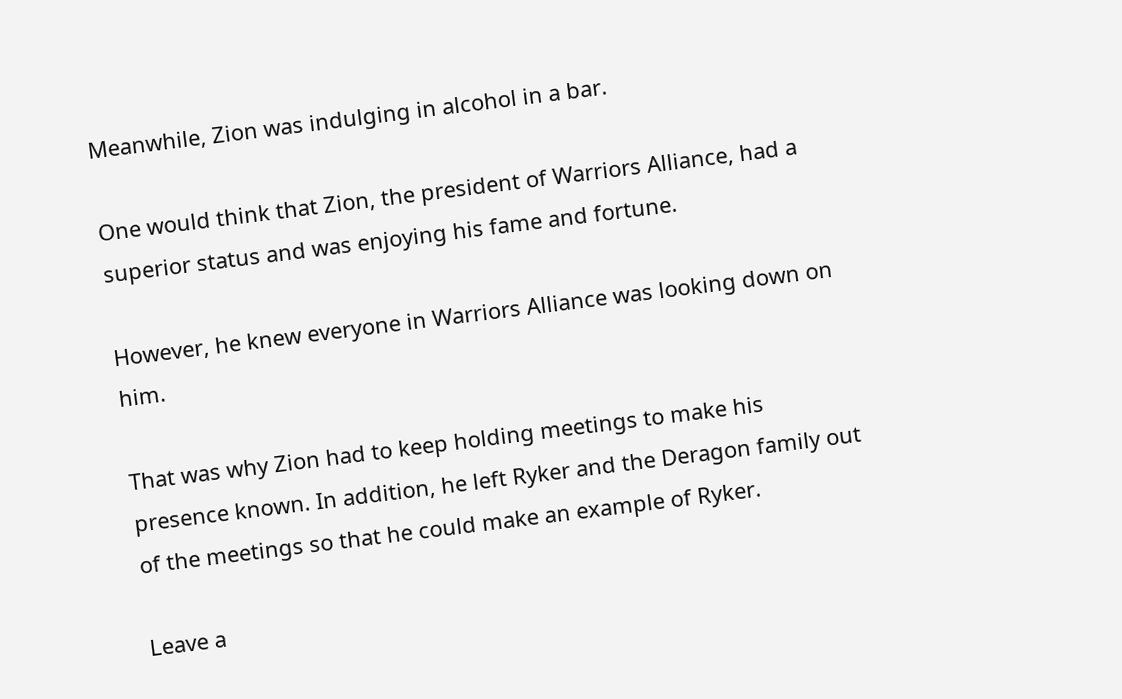Meanwhile, Zion was indulging in alcohol in a bar.

One would think that Zion, the president of Warriors Alliance, had a superior status and was enjoying his fame and fortune.

However, he knew everyone in Warriors Alliance was looking down on him.

That was why Zion had to keep holding meetings to make his presence known. In addition, he left Ryker and the Deragon family out of the meetings so that he could make an example of Ryker.

Leave a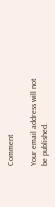Comment

Your email address will not be published.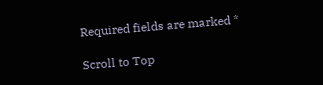Required fields are marked *

Scroll to Top